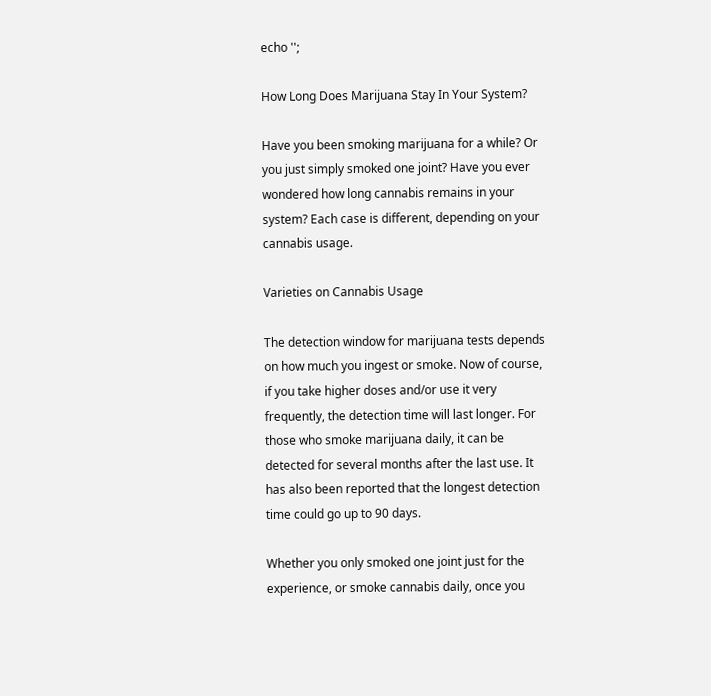echo '';

How Long Does Marijuana Stay In Your System?

Have you been smoking marijuana for a while? Or you just simply smoked one joint? Have you ever wondered how long cannabis remains in your system? Each case is different, depending on your cannabis usage.

Varieties on Cannabis Usage

The detection window for marijuana tests depends on how much you ingest or smoke. Now of course, if you take higher doses and/or use it very frequently, the detection time will last longer. For those who smoke marijuana daily, it can be detected for several months after the last use. It has also been reported that the longest detection time could go up to 90 days.

Whether you only smoked one joint just for the experience, or smoke cannabis daily, once you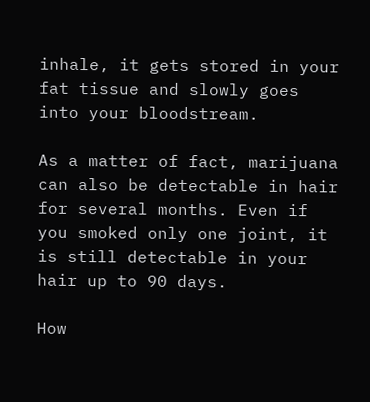inhale, it gets stored in your fat tissue and slowly goes into your bloodstream.

As a matter of fact, marijuana can also be detectable in hair for several months. Even if you smoked only one joint, it is still detectable in your hair up to 90 days.

How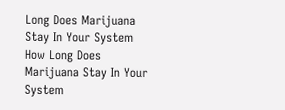Long Does Marijuana Stay In Your System
How Long Does Marijuana Stay In Your System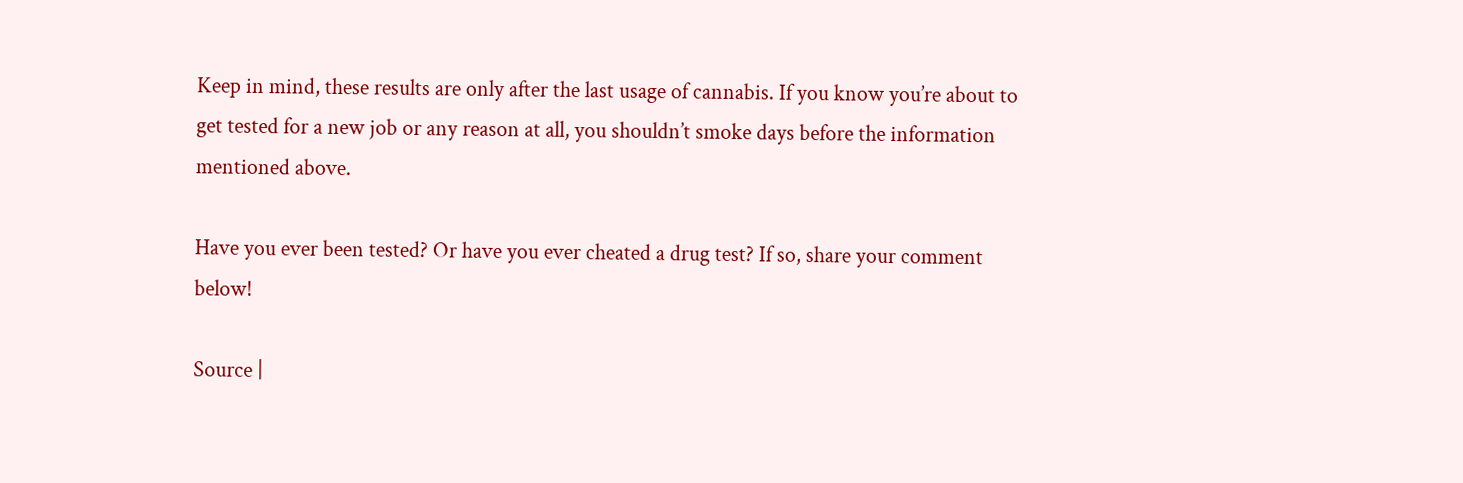Keep in mind, these results are only after the last usage of cannabis. If you know you’re about to get tested for a new job or any reason at all, you shouldn’t smoke days before the information mentioned above.

Have you ever been tested? Or have you ever cheated a drug test? If so, share your comment below!

Source |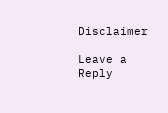Disclaimer

Leave a Reply